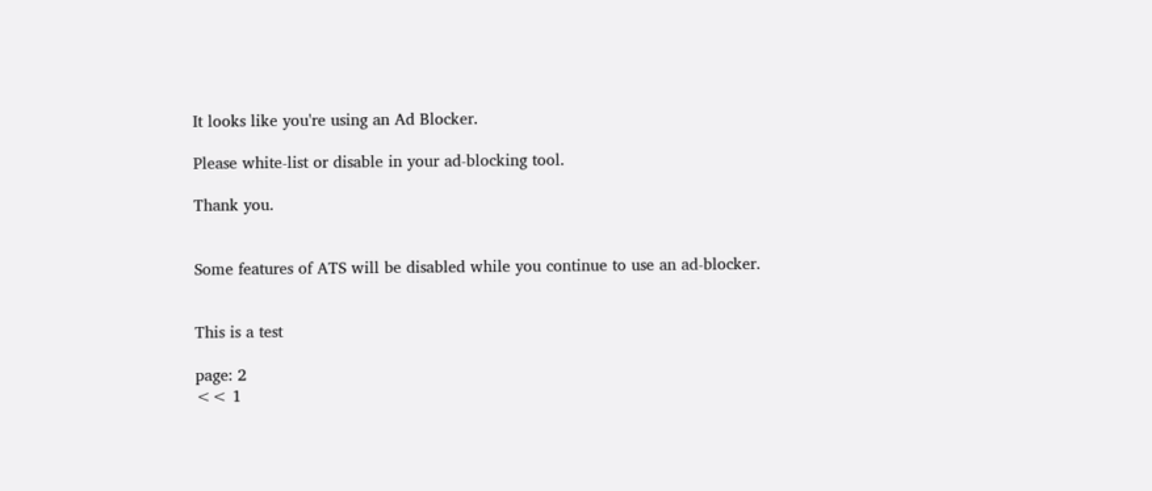It looks like you're using an Ad Blocker.

Please white-list or disable in your ad-blocking tool.

Thank you.


Some features of ATS will be disabled while you continue to use an ad-blocker.


This is a test

page: 2
<< 1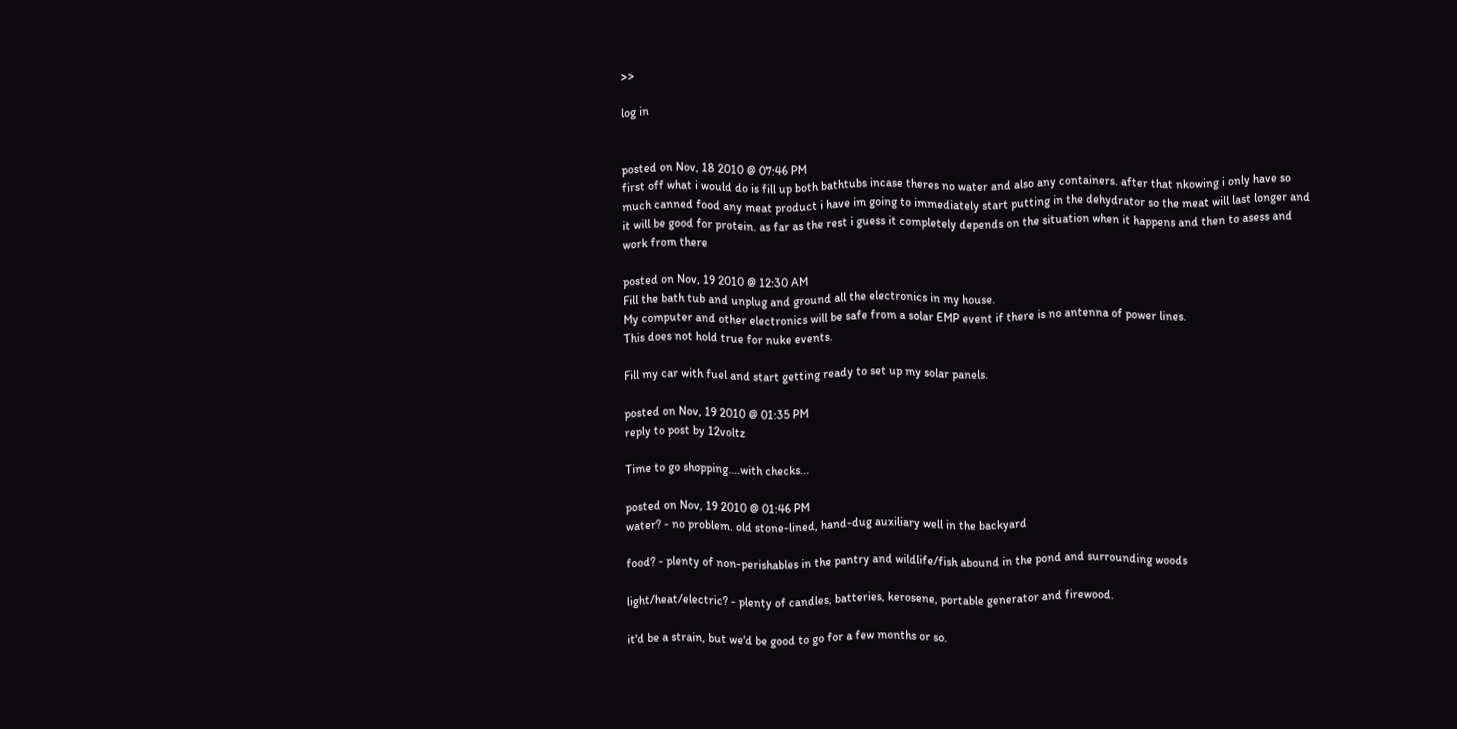>>

log in


posted on Nov, 18 2010 @ 07:46 PM
first off what i would do is fill up both bathtubs incase theres no water and also any containers. after that nkowing i only have so much canned food any meat product i have im going to immediately start putting in the dehydrator so the meat will last longer and it will be good for protein. as far as the rest i guess it completely depends on the situation when it happens and then to asess and work from there

posted on Nov, 19 2010 @ 12:30 AM
Fill the bath tub and unplug and ground all the electronics in my house.
My computer and other electronics will be safe from a solar EMP event if there is no antenna of power lines.
This does not hold true for nuke events.

Fill my car with fuel and start getting ready to set up my solar panels.

posted on Nov, 19 2010 @ 01:35 PM
reply to post by 12voltz

Time to go shopping....with checks...

posted on Nov, 19 2010 @ 01:46 PM
water? - no problem. old stone-lined, hand-dug auxiliary well in the backyard

food? - plenty of non-perishables in the pantry and wildlife/fish abound in the pond and surrounding woods

light/heat/electric? - plenty of candles, batteries, kerosene, portable generator and firewood.

it'd be a strain, but we'd be good to go for a few months or so.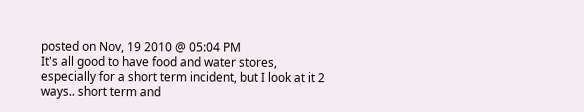posted on Nov, 19 2010 @ 05:04 PM
It's all good to have food and water stores, especially for a short term incident, but I look at it 2 ways.. short term and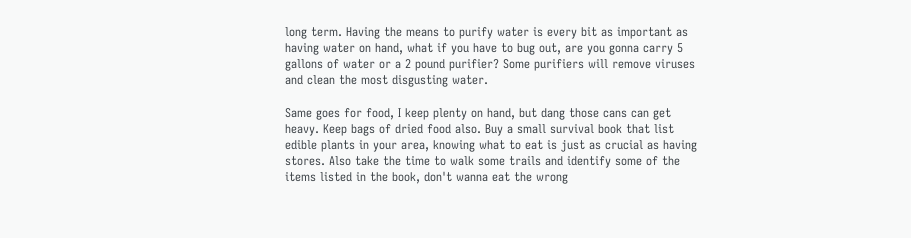long term. Having the means to purify water is every bit as important as having water on hand, what if you have to bug out, are you gonna carry 5 gallons of water or a 2 pound purifier? Some purifiers will remove viruses and clean the most disgusting water.

Same goes for food, I keep plenty on hand, but dang those cans can get heavy. Keep bags of dried food also. Buy a small survival book that list edible plants in your area, knowing what to eat is just as crucial as having stores. Also take the time to walk some trails and identify some of the items listed in the book, don't wanna eat the wrong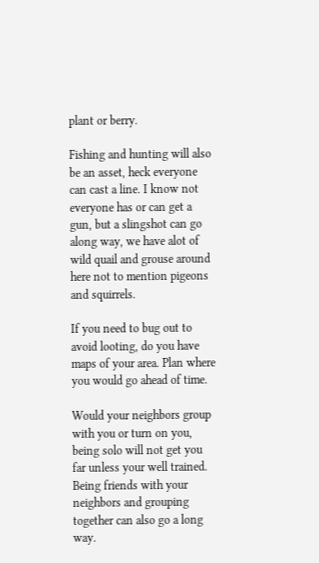plant or berry.

Fishing and hunting will also be an asset, heck everyone can cast a line. I know not everyone has or can get a gun, but a slingshot can go along way, we have alot of wild quail and grouse around here not to mention pigeons and squirrels.

If you need to bug out to avoid looting, do you have maps of your area. Plan where you would go ahead of time.

Would your neighbors group with you or turn on you, being solo will not get you far unless your well trained. Being friends with your neighbors and grouping together can also go a long way.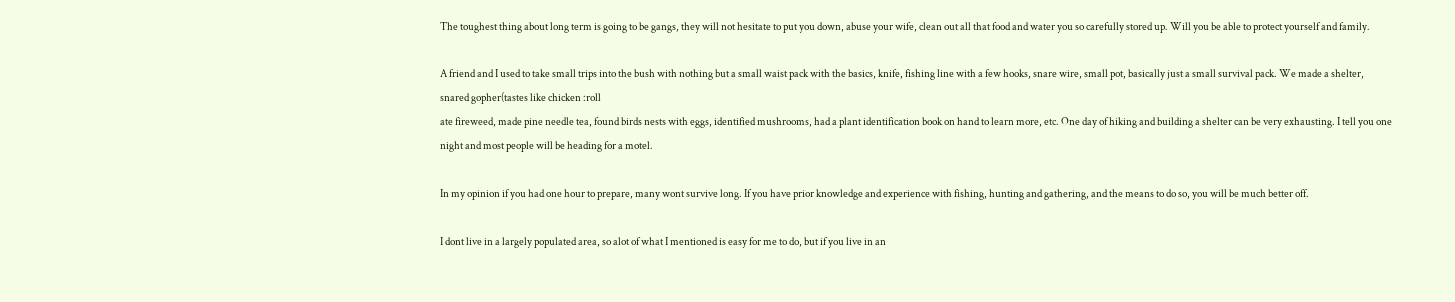The toughest thing about long term is going to be gangs, they will not hesitate to put you down, abuse your wife, clean out all that food and water you so carefully stored up. Will you be able to protect yourself and family.

A friend and I used to take small trips into the bush with nothing but a small waist pack with the basics, knife, fishing line with a few hooks, snare wire, small pot, basically just a small survival pack. We made a shelter, snared gopher(tastes like chicken :roll
ate fireweed, made pine needle tea, found birds nests with eggs, identified mushrooms, had a plant identification book on hand to learn more, etc. One day of hiking and building a shelter can be very exhausting. I tell you one night and most people will be heading for a motel.

In my opinion if you had one hour to prepare, many wont survive long. If you have prior knowledge and experience with fishing, hunting and gathering, and the means to do so, you will be much better off.

I dont live in a largely populated area, so alot of what I mentioned is easy for me to do, but if you live in an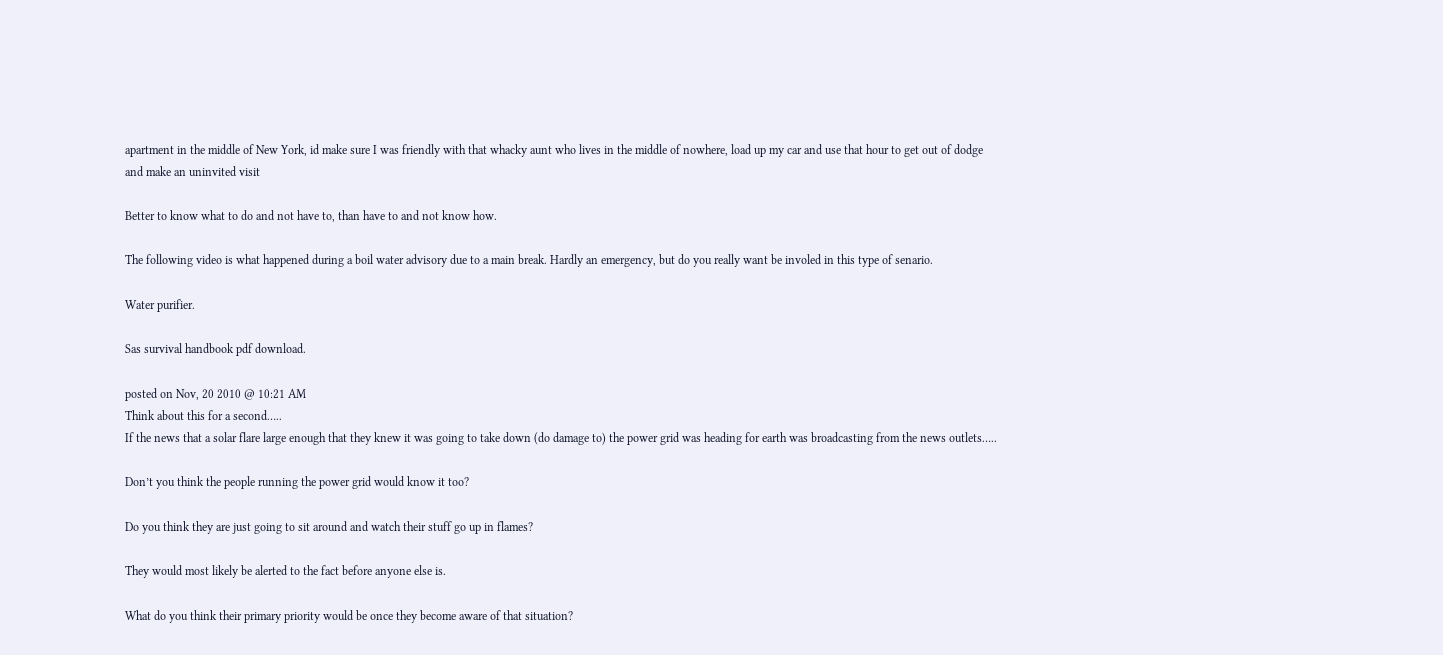apartment in the middle of New York, id make sure I was friendly with that whacky aunt who lives in the middle of nowhere, load up my car and use that hour to get out of dodge and make an uninvited visit

Better to know what to do and not have to, than have to and not know how.

The following video is what happened during a boil water advisory due to a main break. Hardly an emergency, but do you really want be involed in this type of senario.

Water purifier.

Sas survival handbook pdf download.

posted on Nov, 20 2010 @ 10:21 AM
Think about this for a second…..
If the news that a solar flare large enough that they knew it was going to take down (do damage to) the power grid was heading for earth was broadcasting from the news outlets…..

Don’t you think the people running the power grid would know it too?

Do you think they are just going to sit around and watch their stuff go up in flames?

They would most likely be alerted to the fact before anyone else is.

What do you think their primary priority would be once they become aware of that situation?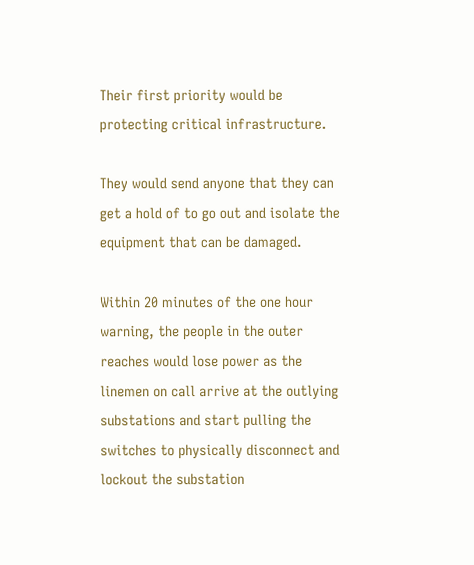Their first priority would be protecting critical infrastructure.

They would send anyone that they can get a hold of to go out and isolate the equipment that can be damaged.

Within 20 minutes of the one hour warning, the people in the outer reaches would lose power as the linemen on call arrive at the outlying substations and start pulling the switches to physically disconnect and lockout the substation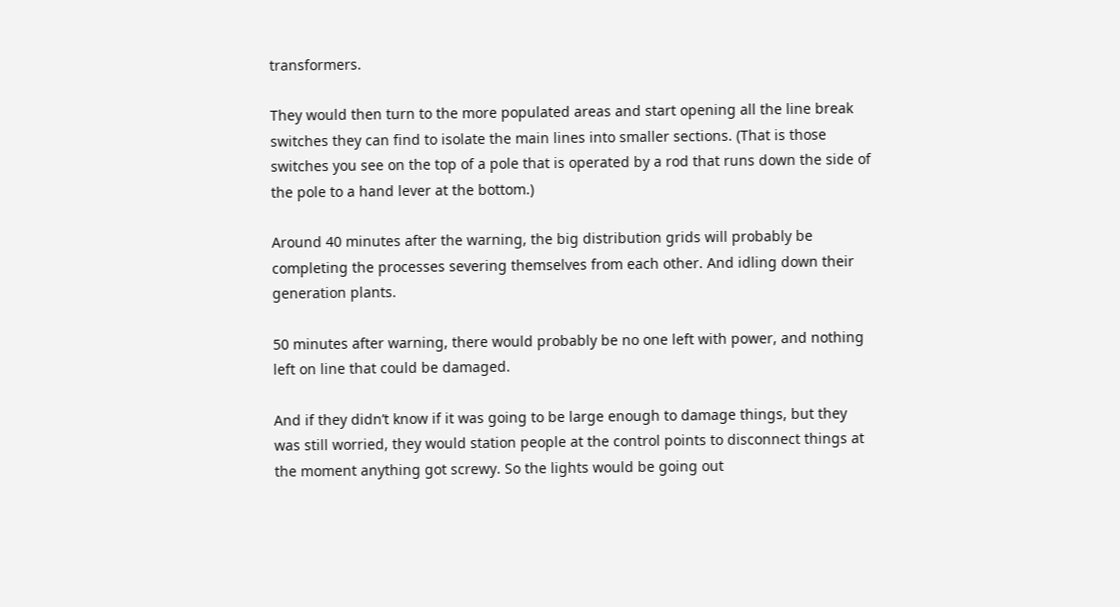transformers.

They would then turn to the more populated areas and start opening all the line break switches they can find to isolate the main lines into smaller sections. (That is those switches you see on the top of a pole that is operated by a rod that runs down the side of the pole to a hand lever at the bottom.)

Around 40 minutes after the warning, the big distribution grids will probably be completing the processes severing themselves from each other. And idling down their generation plants.

50 minutes after warning, there would probably be no one left with power, and nothing left on line that could be damaged.

And if they didn’t know if it was going to be large enough to damage things, but they was still worried, they would station people at the control points to disconnect things at the moment anything got screwy. So the lights would be going out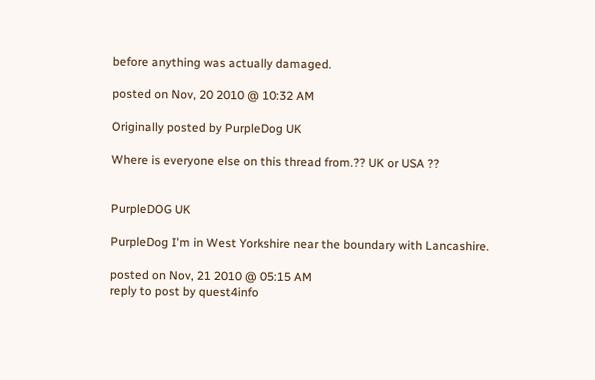before anything was actually damaged.

posted on Nov, 20 2010 @ 10:32 AM

Originally posted by PurpleDog UK

Where is everyone else on this thread from.?? UK or USA ??


PurpleDOG UK

PurpleDog I'm in West Yorkshire near the boundary with Lancashire.

posted on Nov, 21 2010 @ 05:15 AM
reply to post by quest4info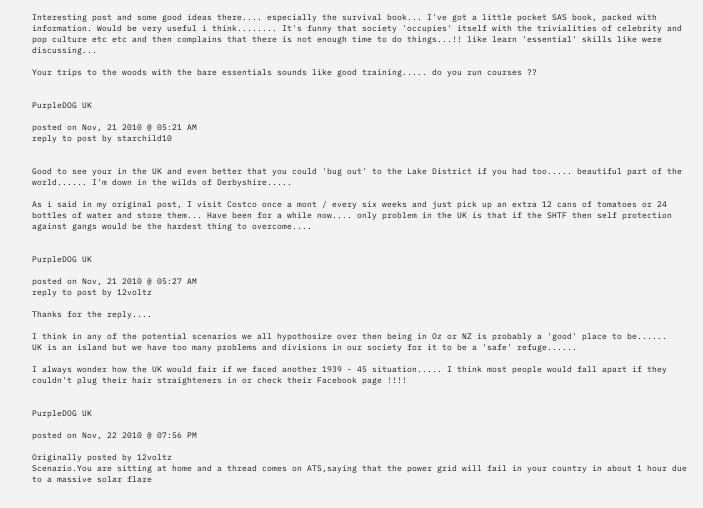Interesting post and some good ideas there.... especially the survival book... I've got a little pocket SAS book, packed with information. Would be very useful i think........ It's funny that society 'occupies' itself with the trivialities of celebrity and pop culture etc etc and then complains that there is not enough time to do things...!! like learn 'essential' skills like were discussing...

Your trips to the woods with the bare essentials sounds like good training..... do you run courses ??


PurpleDOG UK

posted on Nov, 21 2010 @ 05:21 AM
reply to post by starchild10


Good to see your in the UK and even better that you could 'bug out' to the Lake District if you had too..... beautiful part of the world...... I'm down in the wilds of Derbyshire.....

As i said in my original post, I visit Costco once a mont / every six weeks and just pick up an extra 12 cans of tomatoes or 24 bottles of water and store them... Have been for a while now.... only problem in the UK is that if the SHTF then self protection against gangs would be the hardest thing to overcome....


PurpleDOG UK

posted on Nov, 21 2010 @ 05:27 AM
reply to post by 12voltz

Thanks for the reply....

I think in any of the potential scenarios we all hypothosize over then being in Oz or NZ is probably a 'good' place to be......
UK is an island but we have too many problems and divisions in our society for it to be a 'safe' refuge......

I always wonder how the UK would fair if we faced another 1939 - 45 situation..... I think most people would fall apart if they couldn't plug their hair straighteners in or check their Facebook page !!!!


PurpleDOG UK

posted on Nov, 22 2010 @ 07:56 PM

Originally posted by 12voltz
Scenario.You are sitting at home and a thread comes on ATS,saying that the power grid will fail in your country in about 1 hour due to a massive solar flare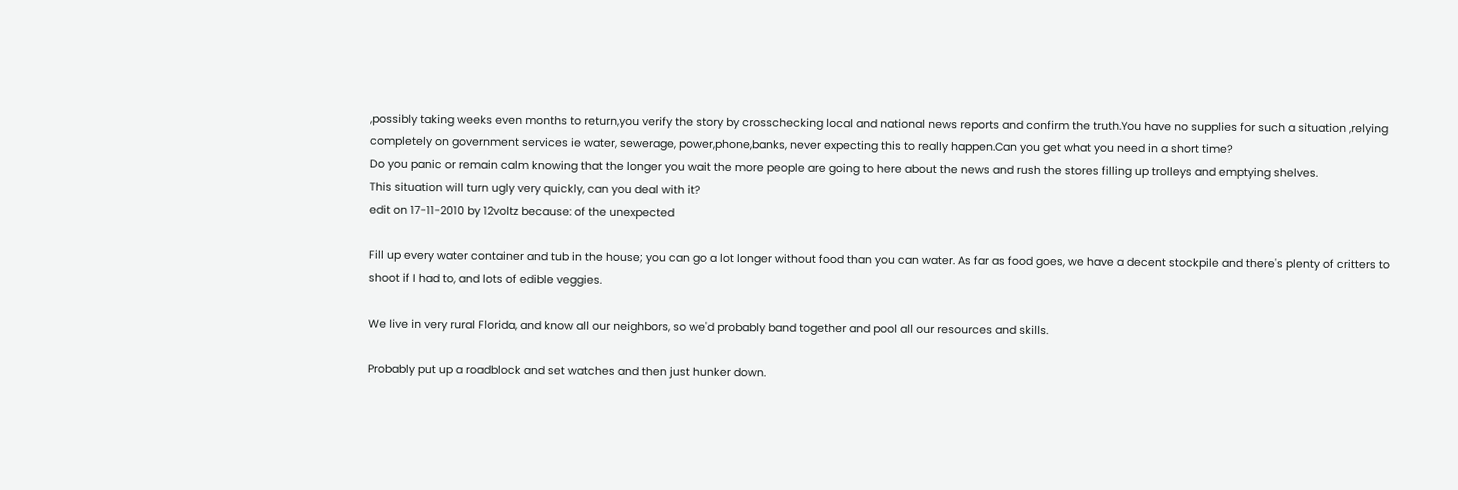,possibly taking weeks even months to return,you verify the story by crosschecking local and national news reports and confirm the truth.You have no supplies for such a situation ,relying completely on government services ie water, sewerage, power,phone,banks, never expecting this to really happen.Can you get what you need in a short time?
Do you panic or remain calm knowing that the longer you wait the more people are going to here about the news and rush the stores filling up trolleys and emptying shelves.
This situation will turn ugly very quickly, can you deal with it?
edit on 17-11-2010 by 12voltz because: of the unexpected

Fill up every water container and tub in the house; you can go a lot longer without food than you can water. As far as food goes, we have a decent stockpile and there's plenty of critters to shoot if I had to, and lots of edible veggies.

We live in very rural Florida, and know all our neighbors, so we'd probably band together and pool all our resources and skills.

Probably put up a roadblock and set watches and then just hunker down.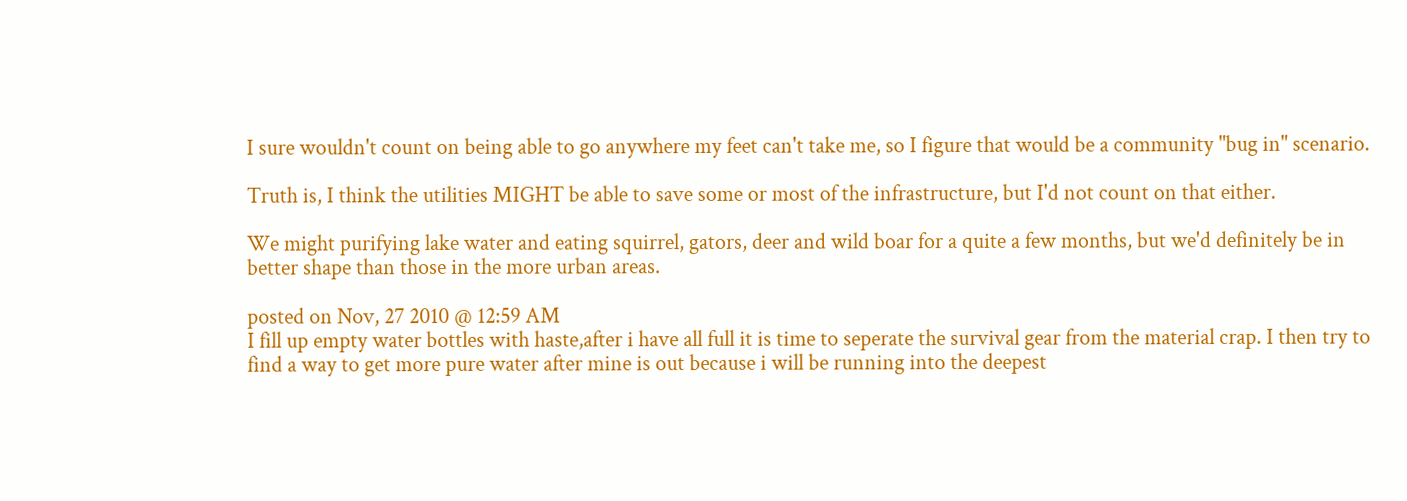I sure wouldn't count on being able to go anywhere my feet can't take me, so I figure that would be a community "bug in" scenario.

Truth is, I think the utilities MIGHT be able to save some or most of the infrastructure, but I'd not count on that either.

We might purifying lake water and eating squirrel, gators, deer and wild boar for a quite a few months, but we'd definitely be in better shape than those in the more urban areas.

posted on Nov, 27 2010 @ 12:59 AM
I fill up empty water bottles with haste,after i have all full it is time to seperate the survival gear from the material crap. I then try to find a way to get more pure water after mine is out because i will be running into the deepest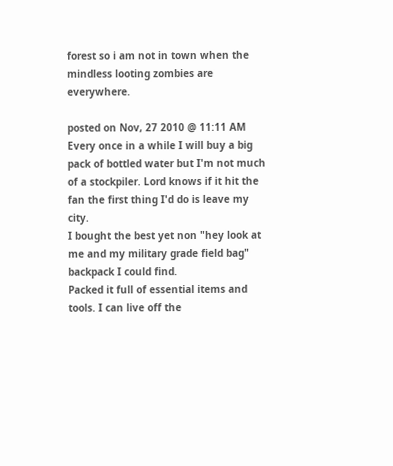forest so i am not in town when the mindless looting zombies are everywhere.

posted on Nov, 27 2010 @ 11:11 AM
Every once in a while I will buy a big pack of bottled water but I'm not much of a stockpiler. Lord knows if it hit the fan the first thing I'd do is leave my city.
I bought the best yet non "hey look at me and my military grade field bag" backpack I could find.
Packed it full of essential items and tools. I can live off the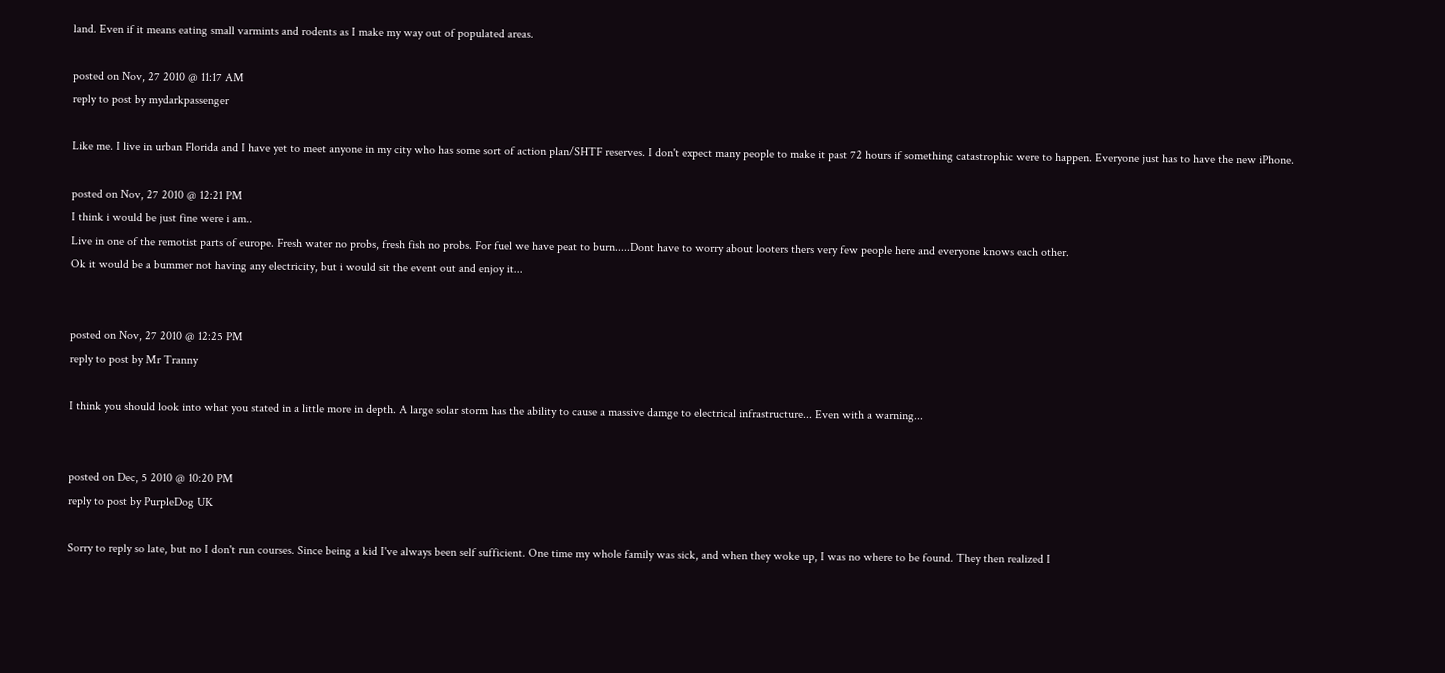land. Even if it means eating small varmints and rodents as I make my way out of populated areas.

posted on Nov, 27 2010 @ 11:17 AM
reply to post by mydarkpassenger

Like me. I live in urban Florida and I have yet to meet anyone in my city who has some sort of action plan/SHTF reserves. I don't expect many people to make it past 72 hours if something catastrophic were to happen. Everyone just has to have the new iPhone.

posted on Nov, 27 2010 @ 12:21 PM
I think i would be just fine were i am..
Live in one of the remotist parts of europe. Fresh water no probs, fresh fish no probs. For fuel we have peat to burn.....Dont have to worry about looters thers very few people here and everyone knows each other.
Ok it would be a bummer not having any electricity, but i would sit the event out and enjoy it...


posted on Nov, 27 2010 @ 12:25 PM
reply to post by Mr Tranny

I think you should look into what you stated in a little more in depth. A large solar storm has the ability to cause a massive damge to electrical infrastructure... Even with a warning...


posted on Dec, 5 2010 @ 10:20 PM
reply to post by PurpleDog UK

Sorry to reply so late, but no I don't run courses. Since being a kid I've always been self sufficient. One time my whole family was sick, and when they woke up, I was no where to be found. They then realized I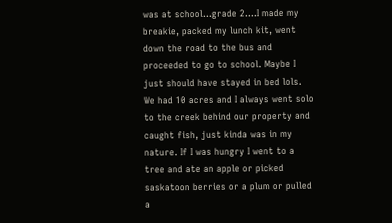was at school...grade 2....I made my breakie, packed my lunch kit, went down the road to the bus and proceeded to go to school. Maybe I just should have stayed in bed lols. We had 10 acres and I always went solo to the creek behind our property and caught fish, just kinda was in my nature. If I was hungry I went to a tree and ate an apple or picked saskatoon berries or a plum or pulled a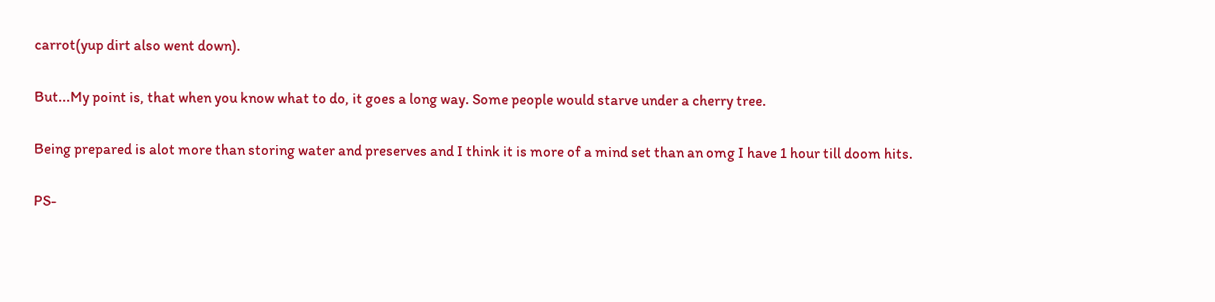carrot(yup dirt also went down).

But...My point is, that when you know what to do, it goes a long way. Some people would starve under a cherry tree.

Being prepared is alot more than storing water and preserves and I think it is more of a mind set than an omg I have 1 hour till doom hits.

PS-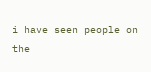i have seen people on the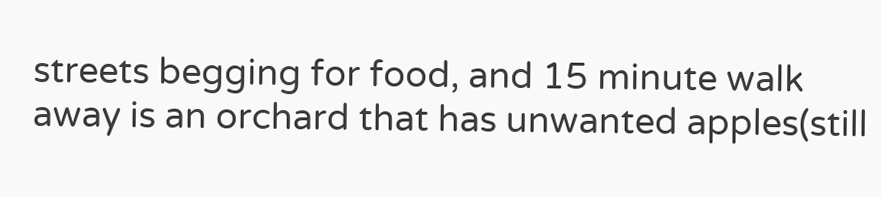streets begging for food, and 15 minute walk away is an orchard that has unwanted apples(still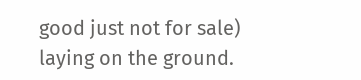good just not for sale) laying on the ground.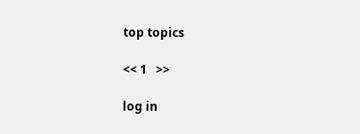top topics

<< 1   >>

log in